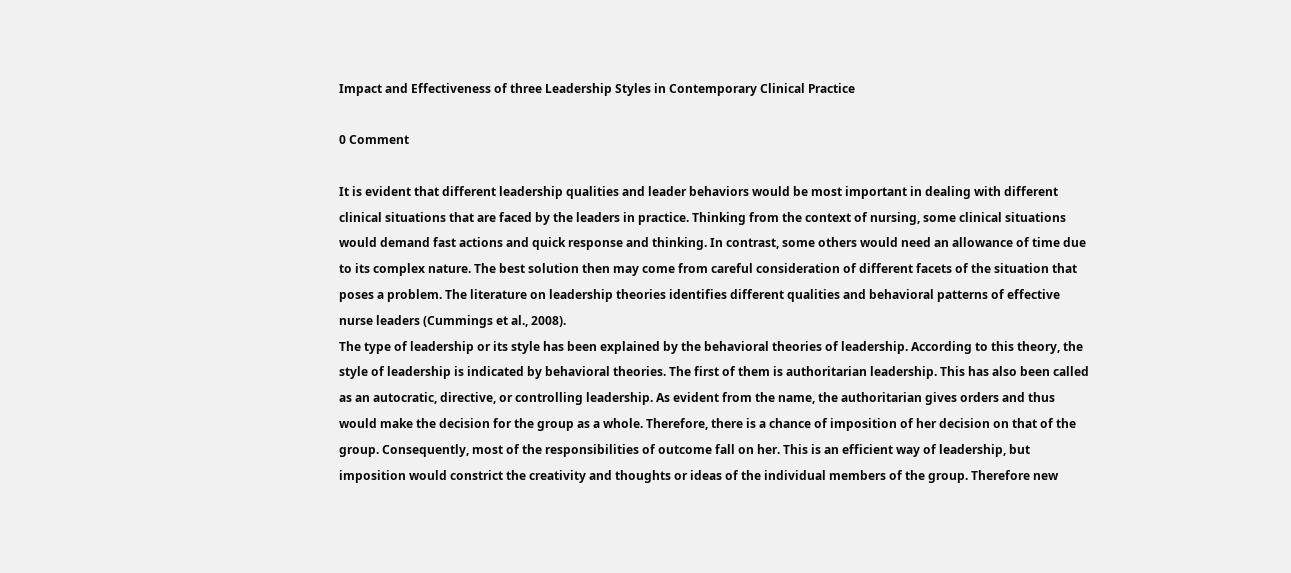Impact and Effectiveness of three Leadership Styles in Contemporary Clinical Practice

0 Comment

It is evident that different leadership qualities and leader behaviors would be most important in dealing with different clinical situations that are faced by the leaders in practice. Thinking from the context of nursing, some clinical situations would demand fast actions and quick response and thinking. In contrast, some others would need an allowance of time due to its complex nature. The best solution then may come from careful consideration of different facets of the situation that poses a problem. The literature on leadership theories identifies different qualities and behavioral patterns of effective nurse leaders (Cummings et al., 2008).
The type of leadership or its style has been explained by the behavioral theories of leadership. According to this theory, the style of leadership is indicated by behavioral theories. The first of them is authoritarian leadership. This has also been called as an autocratic, directive, or controlling leadership. As evident from the name, the authoritarian gives orders and thus would make the decision for the group as a whole. Therefore, there is a chance of imposition of her decision on that of the group. Consequently, most of the responsibilities of outcome fall on her. This is an efficient way of leadership, but imposition would constrict the creativity and thoughts or ideas of the individual members of the group. Therefore new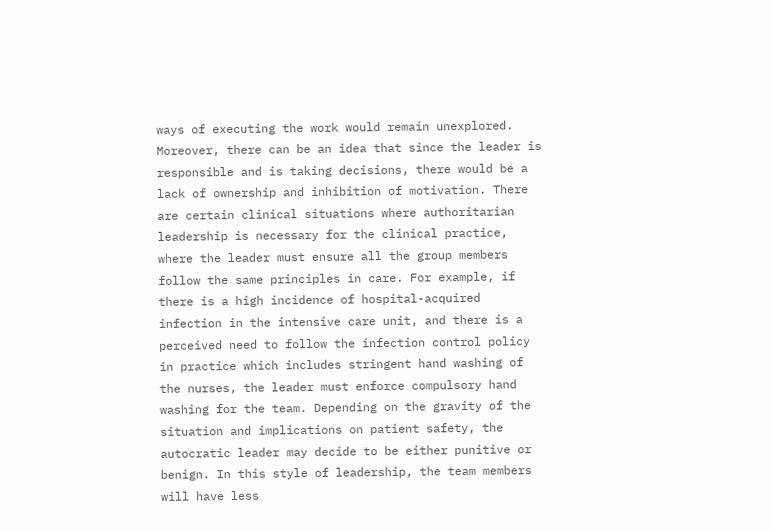ways of executing the work would remain unexplored. Moreover, there can be an idea that since the leader is responsible and is taking decisions, there would be a lack of ownership and inhibition of motivation. There are certain clinical situations where authoritarian leadership is necessary for the clinical practice, where the leader must ensure all the group members follow the same principles in care. For example, if there is a high incidence of hospital-acquired infection in the intensive care unit, and there is a perceived need to follow the infection control policy in practice which includes stringent hand washing of the nurses, the leader must enforce compulsory hand washing for the team. Depending on the gravity of the situation and implications on patient safety, the autocratic leader may decide to be either punitive or benign. In this style of leadership, the team members will have less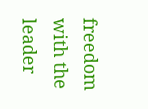freedom with the leader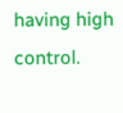having high control.